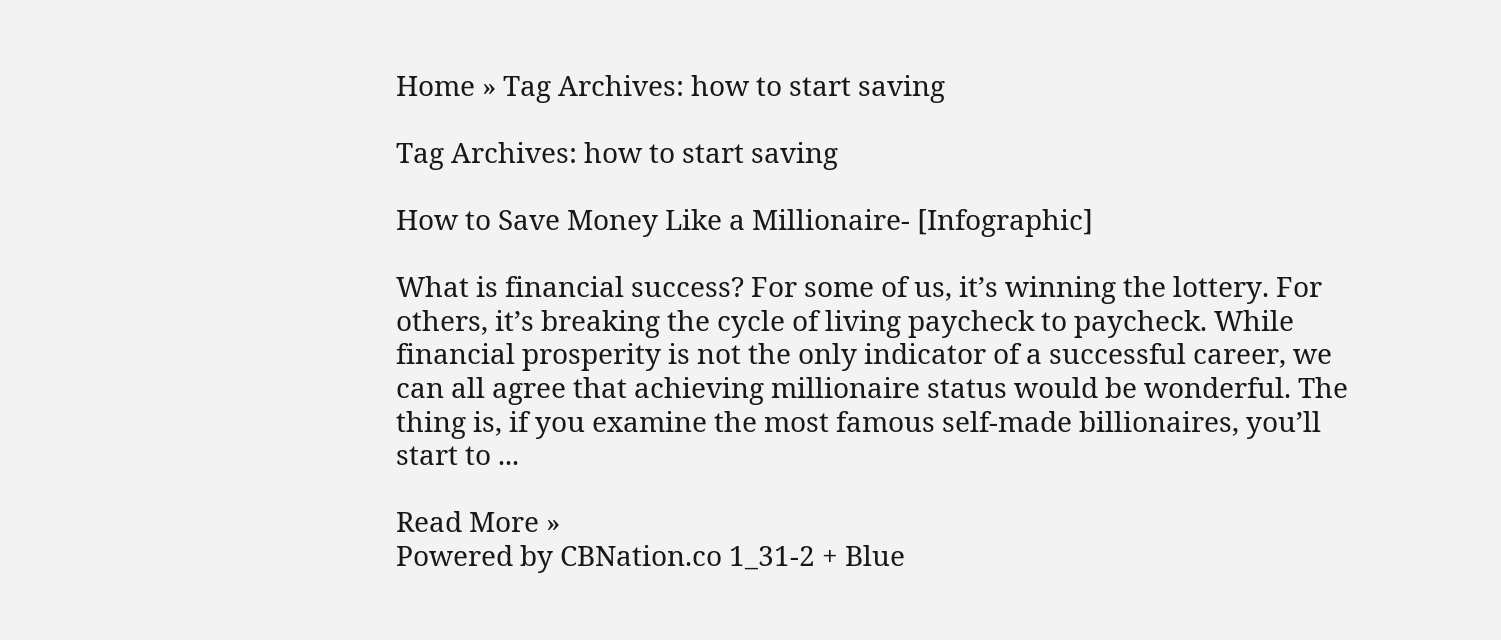Home » Tag Archives: how to start saving

Tag Archives: how to start saving

How to Save Money Like a Millionaire- [Infographic]

What is financial success? For some of us, it’s winning the lottery. For others, it’s breaking the cycle of living paycheck to paycheck. While financial prosperity is not the only indicator of a successful career, we can all agree that achieving millionaire status would be wonderful. The thing is, if you examine the most famous self-made billionaires, you’ll start to ...

Read More »
Powered by CBNation.co 1_31-2 + Blue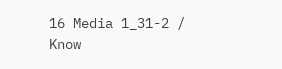16 Media 1_31-2 / Know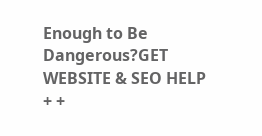Enough to Be Dangerous?GET WEBSITE & SEO HELP
+ +